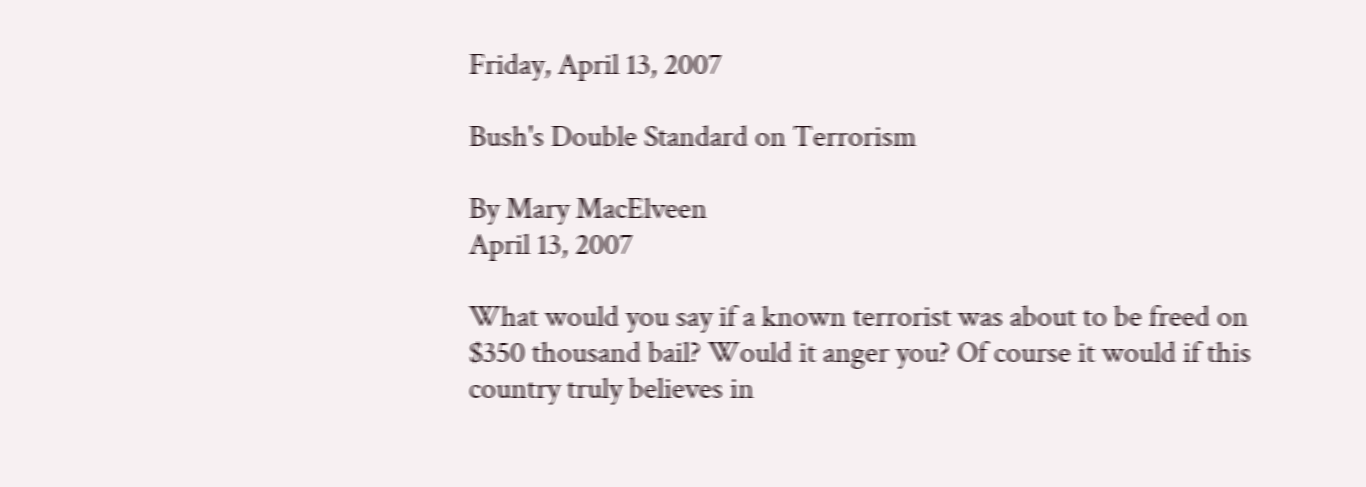Friday, April 13, 2007

Bush's Double Standard on Terrorism

By Mary MacElveen
April 13, 2007

What would you say if a known terrorist was about to be freed on $350 thousand bail? Would it anger you? Of course it would if this country truly believes in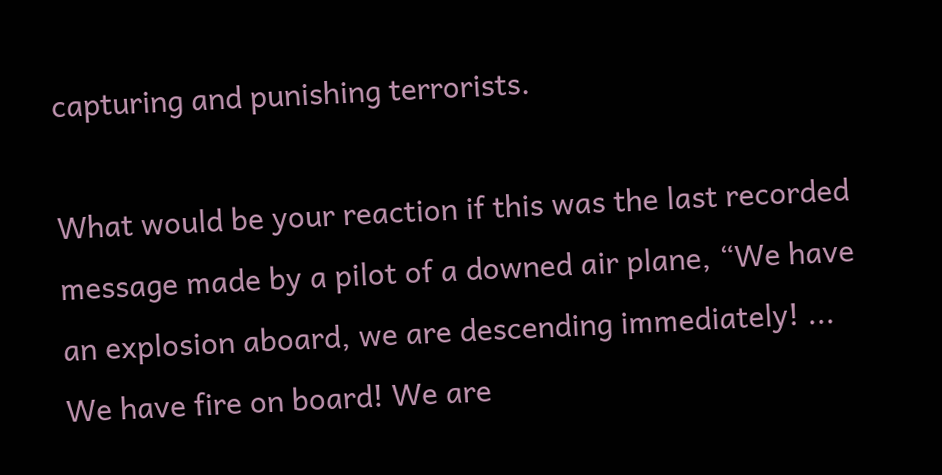capturing and punishing terrorists.

What would be your reaction if this was the last recorded message made by a pilot of a downed air plane, “We have an explosion aboard, we are descending immediately! ... We have fire on board! We are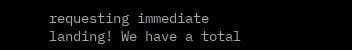requesting immediate landing! We have a total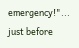emergency!"... just before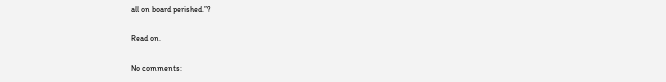all on board perished.”?

Read on.

No comments: